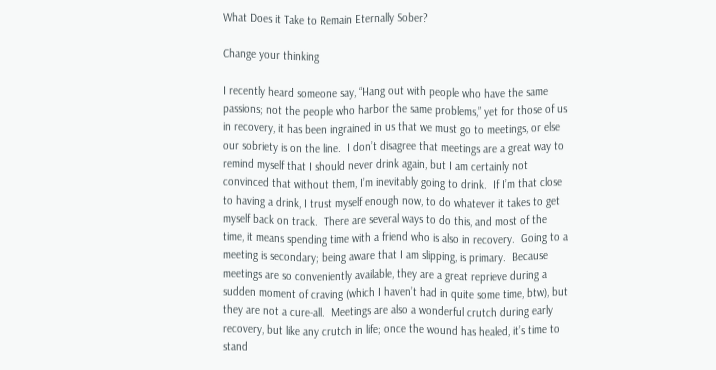What Does it Take to Remain Eternally Sober?

Change your thinking

I recently heard someone say, “Hang out with people who have the same passions; not the people who harbor the same problems,” yet for those of us in recovery, it has been ingrained in us that we must go to meetings, or else our sobriety is on the line.  I don’t disagree that meetings are a great way to remind myself that I should never drink again, but I am certainly not convinced that without them, I’m inevitably going to drink.  If I’m that close to having a drink, I trust myself enough now, to do whatever it takes to get myself back on track.  There are several ways to do this, and most of the time, it means spending time with a friend who is also in recovery.  Going to a meeting is secondary; being aware that I am slipping, is primary.  Because meetings are so conveniently available, they are a great reprieve during a sudden moment of craving (which I haven’t had in quite some time, btw), but they are not a cure-all.  Meetings are also a wonderful crutch during early recovery, but like any crutch in life; once the wound has healed, it’s time to stand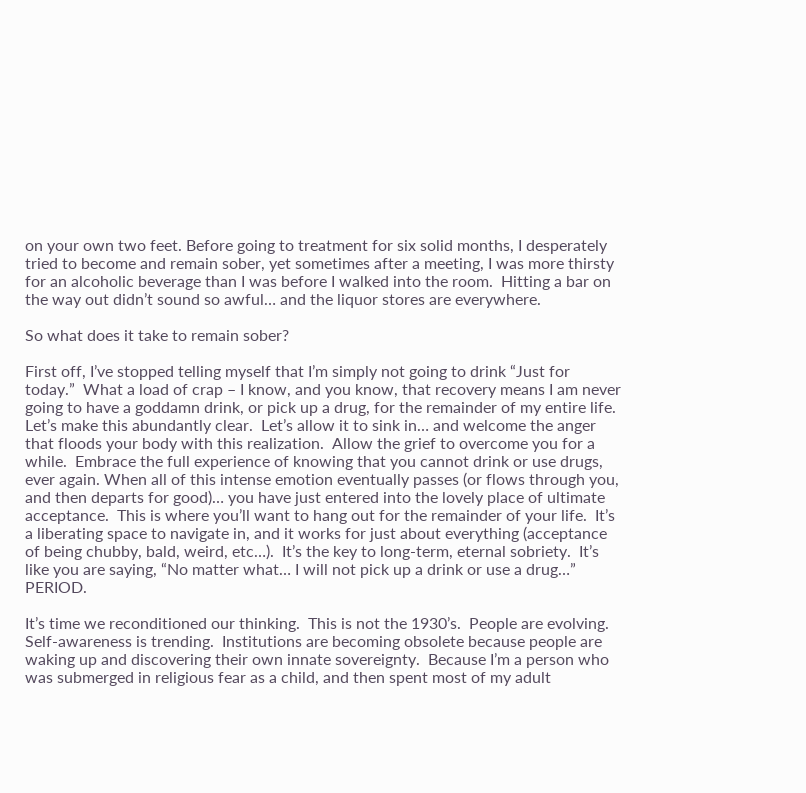on your own two feet. Before going to treatment for six solid months, I desperately tried to become and remain sober, yet sometimes after a meeting, I was more thirsty for an alcoholic beverage than I was before I walked into the room.  Hitting a bar on the way out didn’t sound so awful… and the liquor stores are everywhere.

So what does it take to remain sober?

First off, I’ve stopped telling myself that I’m simply not going to drink “Just for today.”  What a load of crap – I know, and you know, that recovery means I am never going to have a goddamn drink, or pick up a drug, for the remainder of my entire life. Let’s make this abundantly clear.  Let’s allow it to sink in… and welcome the anger that floods your body with this realization.  Allow the grief to overcome you for a while.  Embrace the full experience of knowing that you cannot drink or use drugs, ever again. When all of this intense emotion eventually passes (or flows through you, and then departs for good)… you have just entered into the lovely place of ultimate acceptance.  This is where you’ll want to hang out for the remainder of your life.  It’s a liberating space to navigate in, and it works for just about everything (acceptance of being chubby, bald, weird, etc…).  It’s the key to long-term, eternal sobriety.  It’s like you are saying, “No matter what… I will not pick up a drink or use a drug…” PERIOD.

It’s time we reconditioned our thinking.  This is not the 1930’s.  People are evolving.  Self-awareness is trending.  Institutions are becoming obsolete because people are waking up and discovering their own innate sovereignty.  Because I’m a person who was submerged in religious fear as a child, and then spent most of my adult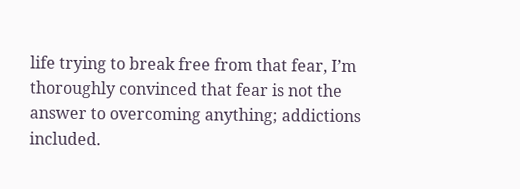life trying to break free from that fear, I’m thoroughly convinced that fear is not the answer to overcoming anything; addictions included.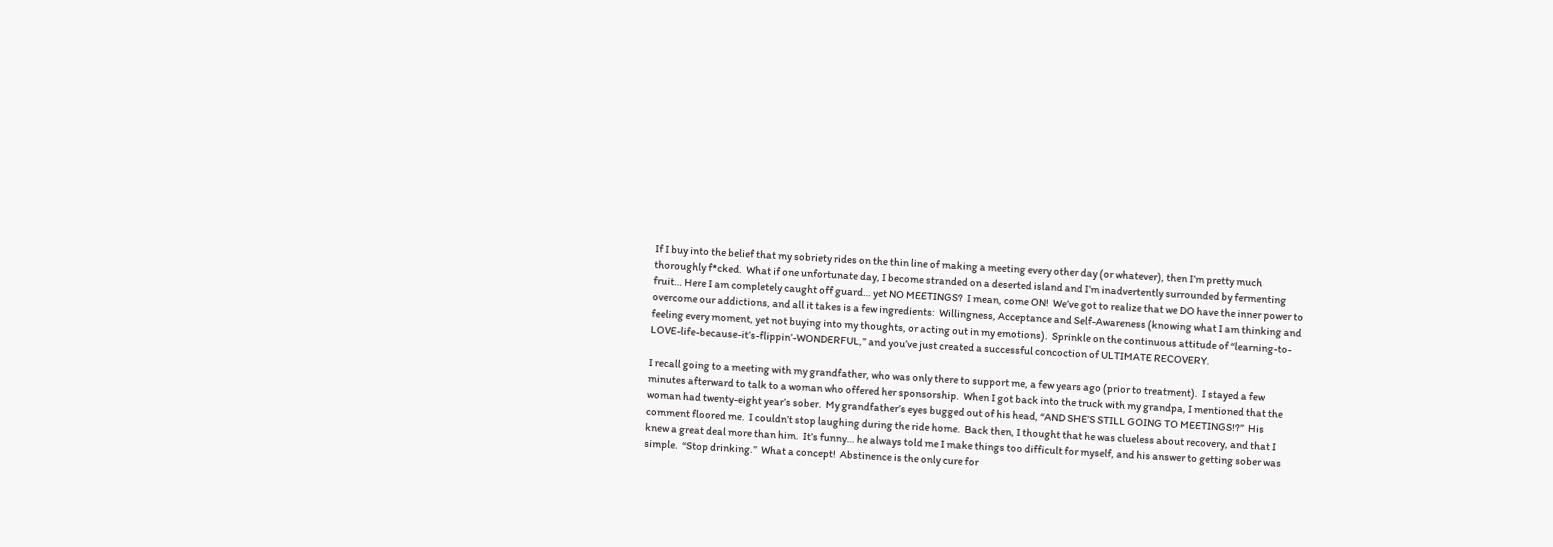If I buy into the belief that my sobriety rides on the thin line of making a meeting every other day (or whatever), then I’m pretty much thoroughly f*cked.  What if one unfortunate day, I become stranded on a deserted island and I’m inadvertently surrounded by fermenting fruit… Here I am completely caught off guard… yet NO MEETINGS?  I mean, come ON!  We’ve got to realize that we DO have the inner power to overcome our addictions, and all it takes is a few ingredients:  Willingness, Acceptance and Self-Awareness (knowing what I am thinking and feeling every moment, yet not buying into my thoughts, or acting out in my emotions).  Sprinkle on the continuous attitude of “learning-to-LOVE-life-because-it’s-flippin’-WONDERFUL,” and you’ve just created a successful concoction of ULTIMATE RECOVERY.

I recall going to a meeting with my grandfather, who was only there to support me, a few years ago (prior to treatment).  I stayed a few minutes afterward to talk to a woman who offered her sponsorship.  When I got back into the truck with my grandpa, I mentioned that the woman had twenty-eight year’s sober.  My grandfather’s eyes bugged out of his head, “AND SHE’S STILL GOING TO MEETINGS!?”  His comment floored me.  I couldn’t stop laughing during the ride home.  Back then, I thought that he was clueless about recovery, and that I knew a great deal more than him.  It’s funny… he always told me I make things too difficult for myself, and his answer to getting sober was simple.  “Stop drinking.”  What a concept!  Abstinence is the only cure for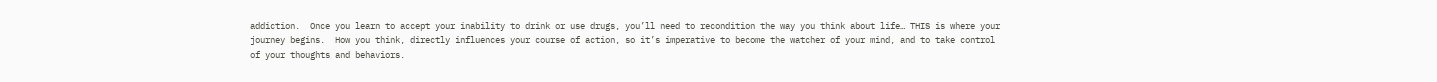addiction.  Once you learn to accept your inability to drink or use drugs, you’ll need to recondition the way you think about life… THIS is where your journey begins.  How you think, directly influences your course of action, so it’s imperative to become the watcher of your mind, and to take control of your thoughts and behaviors.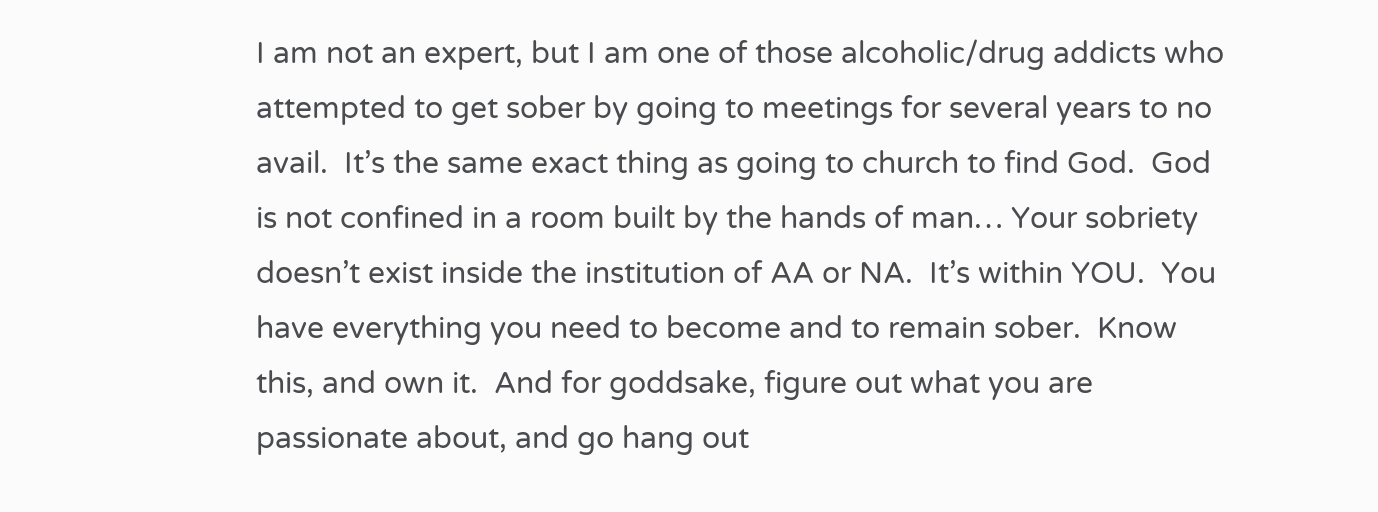I am not an expert, but I am one of those alcoholic/drug addicts who attempted to get sober by going to meetings for several years to no avail.  It’s the same exact thing as going to church to find God.  God is not confined in a room built by the hands of man… Your sobriety doesn’t exist inside the institution of AA or NA.  It’s within YOU.  You have everything you need to become and to remain sober.  Know this, and own it.  And for goddsake, figure out what you are passionate about, and go hang out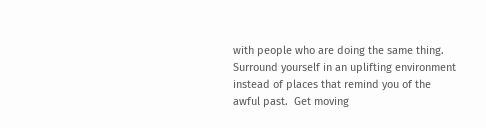with people who are doing the same thing.  Surround yourself in an uplifting environment instead of places that remind you of the awful past.  Get moving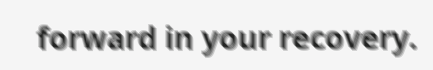forward in your recovery.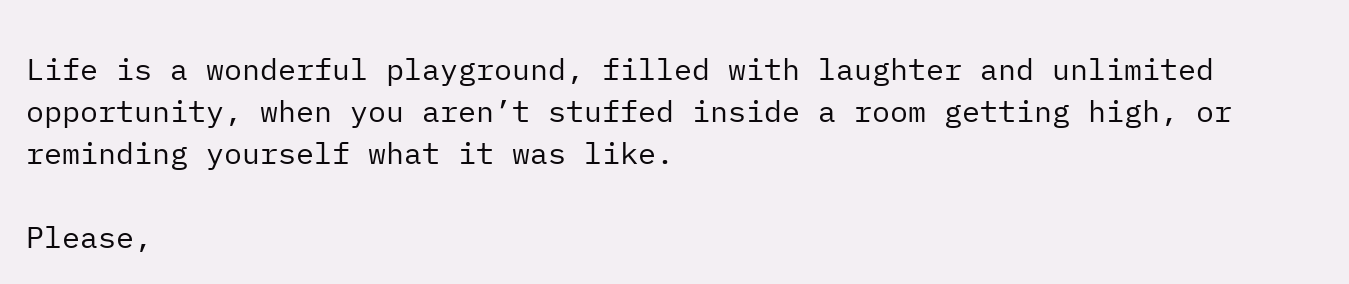Life is a wonderful playground, filled with laughter and unlimited opportunity, when you aren’t stuffed inside a room getting high, or reminding yourself what it was like.

Please,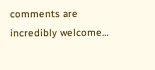comments are incredibly welcome…